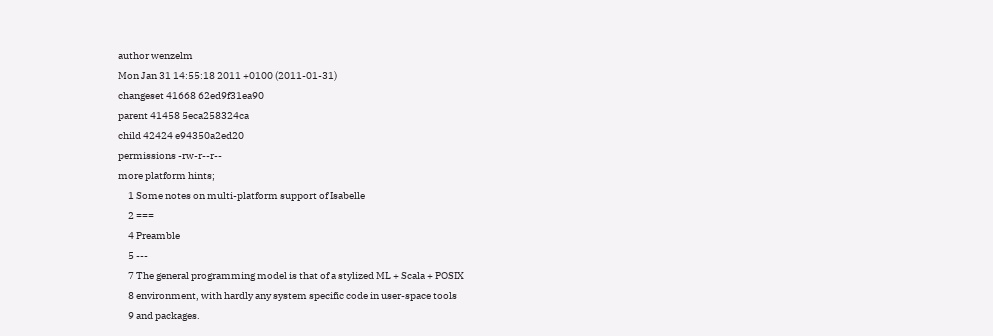author wenzelm
Mon Jan 31 14:55:18 2011 +0100 (2011-01-31)
changeset 41668 62ed9f31ea90
parent 41458 5eca258324ca
child 42424 e94350a2ed20
permissions -rw-r--r--
more platform hints;
     1 Some notes on multi-platform support of Isabelle
     2 ===
     4 Preamble
     5 ---
     7 The general programming model is that of a stylized ML + Scala + POSIX
     8 environment, with hardly any system specific code in user-space tools
     9 and packages.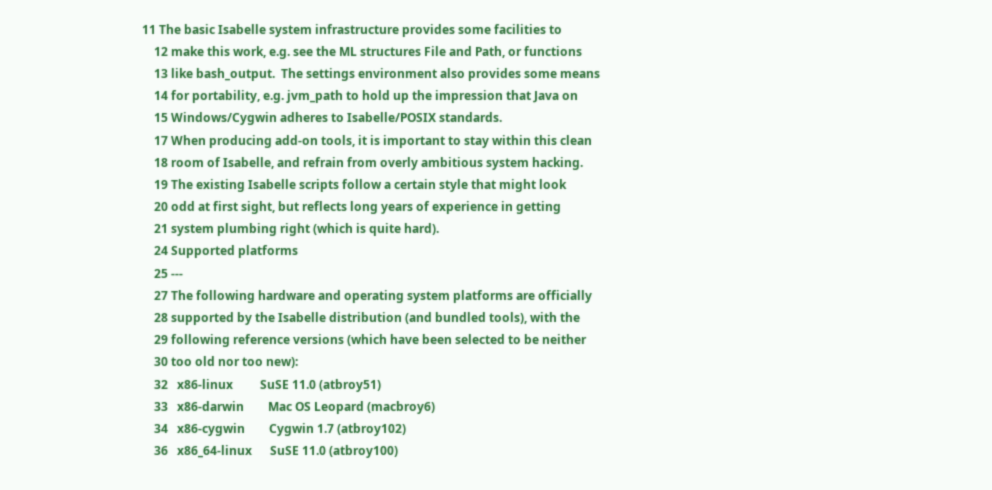11 The basic Isabelle system infrastructure provides some facilities to
    12 make this work, e.g. see the ML structures File and Path, or functions
    13 like bash_output.  The settings environment also provides some means
    14 for portability, e.g. jvm_path to hold up the impression that Java on
    15 Windows/Cygwin adheres to Isabelle/POSIX standards.
    17 When producing add-on tools, it is important to stay within this clean
    18 room of Isabelle, and refrain from overly ambitious system hacking.
    19 The existing Isabelle scripts follow a certain style that might look
    20 odd at first sight, but reflects long years of experience in getting
    21 system plumbing right (which is quite hard).
    24 Supported platforms
    25 ---
    27 The following hardware and operating system platforms are officially
    28 supported by the Isabelle distribution (and bundled tools), with the
    29 following reference versions (which have been selected to be neither
    30 too old nor too new):
    32   x86-linux         SuSE 11.0 (atbroy51)
    33   x86-darwin        Mac OS Leopard (macbroy6)
    34   x86-cygwin        Cygwin 1.7 (atbroy102)
    36   x86_64-linux      SuSE 11.0 (atbroy100)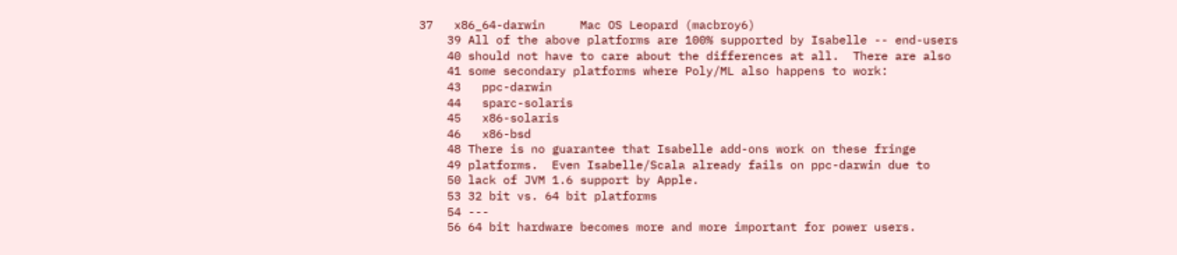37   x86_64-darwin     Mac OS Leopard (macbroy6)
    39 All of the above platforms are 100% supported by Isabelle -- end-users
    40 should not have to care about the differences at all.  There are also
    41 some secondary platforms where Poly/ML also happens to work:
    43   ppc-darwin
    44   sparc-solaris
    45   x86-solaris
    46   x86-bsd
    48 There is no guarantee that Isabelle add-ons work on these fringe
    49 platforms.  Even Isabelle/Scala already fails on ppc-darwin due to
    50 lack of JVM 1.6 support by Apple.
    53 32 bit vs. 64 bit platforms
    54 ---
    56 64 bit hardware becomes more and more important for power users.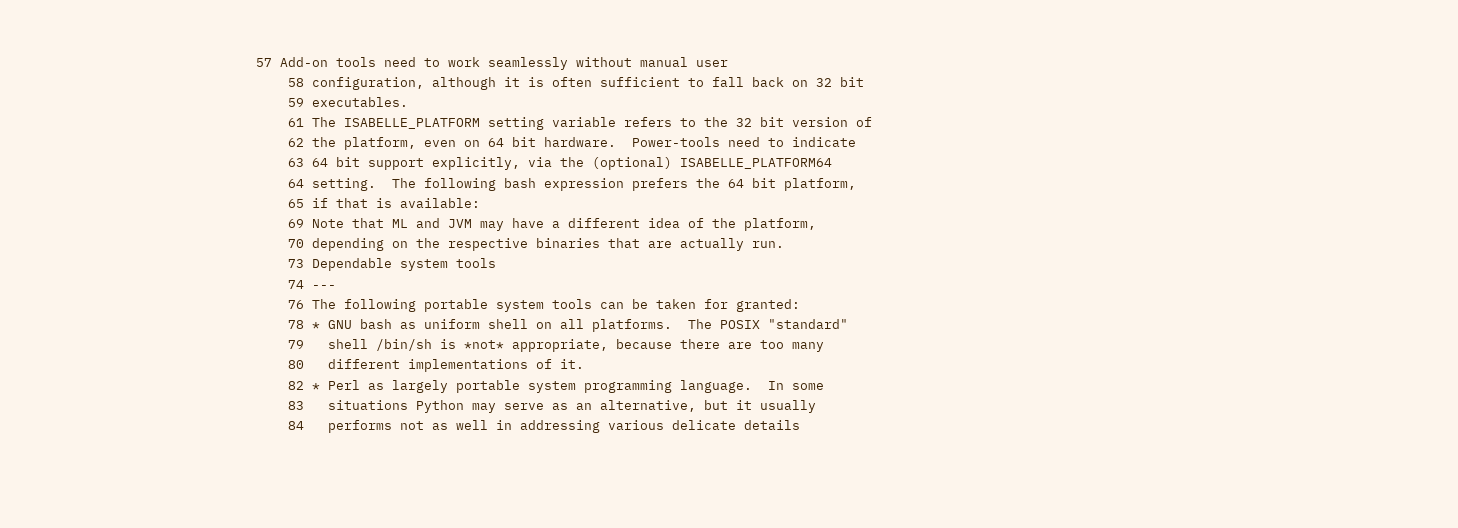57 Add-on tools need to work seamlessly without manual user
    58 configuration, although it is often sufficient to fall back on 32 bit
    59 executables.
    61 The ISABELLE_PLATFORM setting variable refers to the 32 bit version of
    62 the platform, even on 64 bit hardware.  Power-tools need to indicate
    63 64 bit support explicitly, via the (optional) ISABELLE_PLATFORM64
    64 setting.  The following bash expression prefers the 64 bit platform,
    65 if that is available:
    69 Note that ML and JVM may have a different idea of the platform,
    70 depending on the respective binaries that are actually run.
    73 Dependable system tools
    74 ---
    76 The following portable system tools can be taken for granted:
    78 * GNU bash as uniform shell on all platforms.  The POSIX "standard"
    79   shell /bin/sh is *not* appropriate, because there are too many
    80   different implementations of it.
    82 * Perl as largely portable system programming language.  In some
    83   situations Python may serve as an alternative, but it usually
    84   performs not as well in addressing various delicate details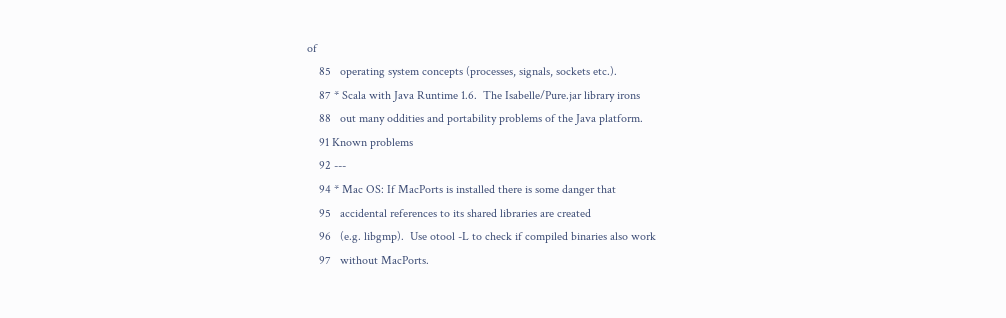of
    85   operating system concepts (processes, signals, sockets etc.).
    87 * Scala with Java Runtime 1.6.  The Isabelle/Pure.jar library irons
    88   out many oddities and portability problems of the Java platform.
    91 Known problems
    92 ---
    94 * Mac OS: If MacPorts is installed there is some danger that
    95   accidental references to its shared libraries are created
    96   (e.g. libgmp).  Use otool -L to check if compiled binaries also work
    97   without MacPorts.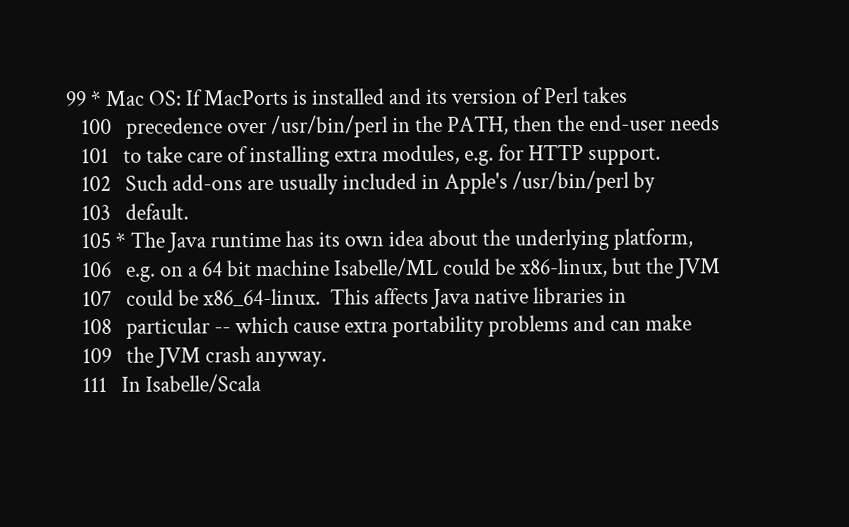99 * Mac OS: If MacPorts is installed and its version of Perl takes
   100   precedence over /usr/bin/perl in the PATH, then the end-user needs
   101   to take care of installing extra modules, e.g. for HTTP support.
   102   Such add-ons are usually included in Apple's /usr/bin/perl by
   103   default.
   105 * The Java runtime has its own idea about the underlying platform,
   106   e.g. on a 64 bit machine Isabelle/ML could be x86-linux, but the JVM
   107   could be x86_64-linux.  This affects Java native libraries in
   108   particular -- which cause extra portability problems and can make
   109   the JVM crash anyway.
   111   In Isabelle/Scala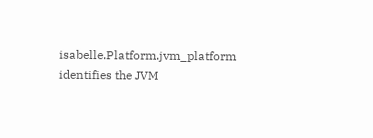isabelle.Platform.jvm_platform identifies the JVM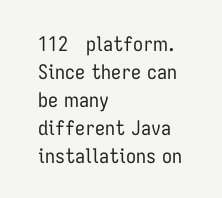112   platform.  Since there can be many different Java installations on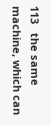113   the same machine, which can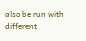also be run with different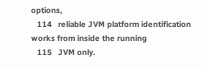options,
   114   reliable JVM platform identification works from inside the running
   115   JVM only.